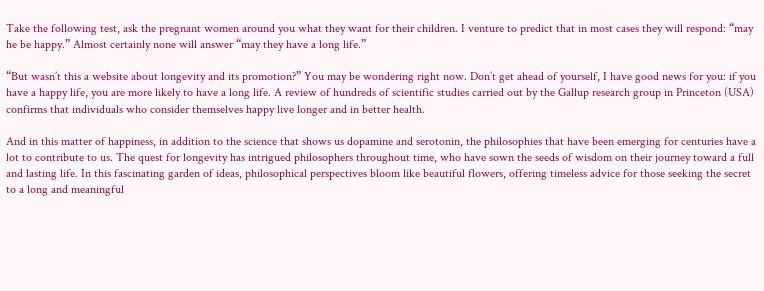Take the following test, ask the pregnant women around you what they want for their children. I venture to predict that in most cases they will respond: “may he be happy.” Almost certainly none will answer “may they have a long life.”

“But wasn’t this a website about longevity and its promotion?” You may be wondering right now. Don’t get ahead of yourself, I have good news for you: if you have a happy life, you are more likely to have a long life. A review of hundreds of scientific studies carried out by the Gallup research group in Princeton (USA) confirms that individuals who consider themselves happy live longer and in better health.

And in this matter of happiness, in addition to the science that shows us dopamine and serotonin, the philosophies that have been emerging for centuries have a lot to contribute to us. The quest for longevity has intrigued philosophers throughout time, who have sown the seeds of wisdom on their journey toward a full and lasting life. In this fascinating garden of ideas, philosophical perspectives bloom like beautiful flowers, offering timeless advice for those seeking the secret to a long and meaningful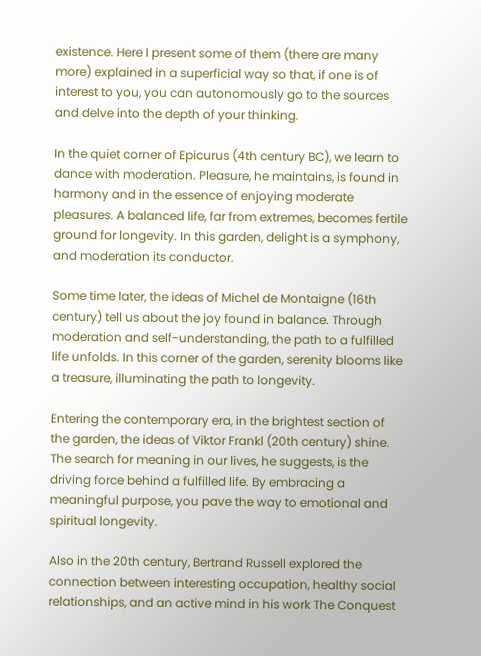existence. Here I present some of them (there are many more) explained in a superficial way so that, if one is of interest to you, you can autonomously go to the sources and delve into the depth of your thinking.

In the quiet corner of Epicurus (4th century BC), we learn to dance with moderation. Pleasure, he maintains, is found in harmony and in the essence of enjoying moderate pleasures. A balanced life, far from extremes, becomes fertile ground for longevity. In this garden, delight is a symphony, and moderation its conductor.

Some time later, the ideas of Michel de Montaigne (16th century) tell us about the joy found in balance. Through moderation and self-understanding, the path to a fulfilled life unfolds. In this corner of the garden, serenity blooms like a treasure, illuminating the path to longevity.

Entering the contemporary era, in the brightest section of the garden, the ideas of Viktor Frankl (20th century) shine. The search for meaning in our lives, he suggests, is the driving force behind a fulfilled life. By embracing a meaningful purpose, you pave the way to emotional and spiritual longevity.

Also in the 20th century, Bertrand Russell explored the connection between interesting occupation, healthy social relationships, and an active mind in his work The Conquest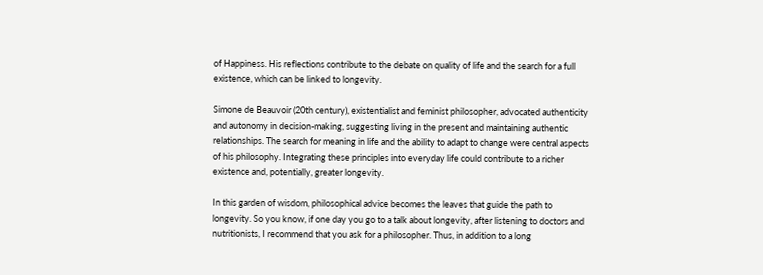of Happiness. His reflections contribute to the debate on quality of life and the search for a full existence, which can be linked to longevity.

Simone de Beauvoir (20th century), existentialist and feminist philosopher, advocated authenticity and autonomy in decision-making, suggesting living in the present and maintaining authentic relationships. The search for meaning in life and the ability to adapt to change were central aspects of his philosophy. Integrating these principles into everyday life could contribute to a richer existence and, potentially, greater longevity.

In this garden of wisdom, philosophical advice becomes the leaves that guide the path to longevity. So you know, if one day you go to a talk about longevity, after listening to doctors and nutritionists, I recommend that you ask for a philosopher. Thus, in addition to a long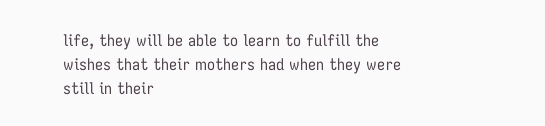life, they will be able to learn to fulfill the wishes that their mothers had when they were still in their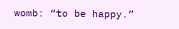womb: “to be happy.”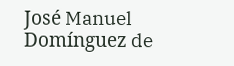José Manuel Domínguez de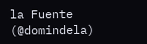la Fuente (@domindela)